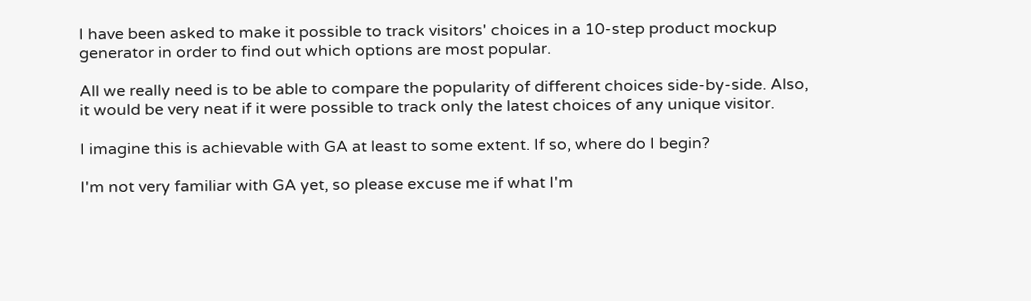I have been asked to make it possible to track visitors' choices in a 10-step product mockup generator in order to find out which options are most popular.

All we really need is to be able to compare the popularity of different choices side-by-side. Also, it would be very neat if it were possible to track only the latest choices of any unique visitor.

I imagine this is achievable with GA at least to some extent. If so, where do I begin?

I'm not very familiar with GA yet, so please excuse me if what I'm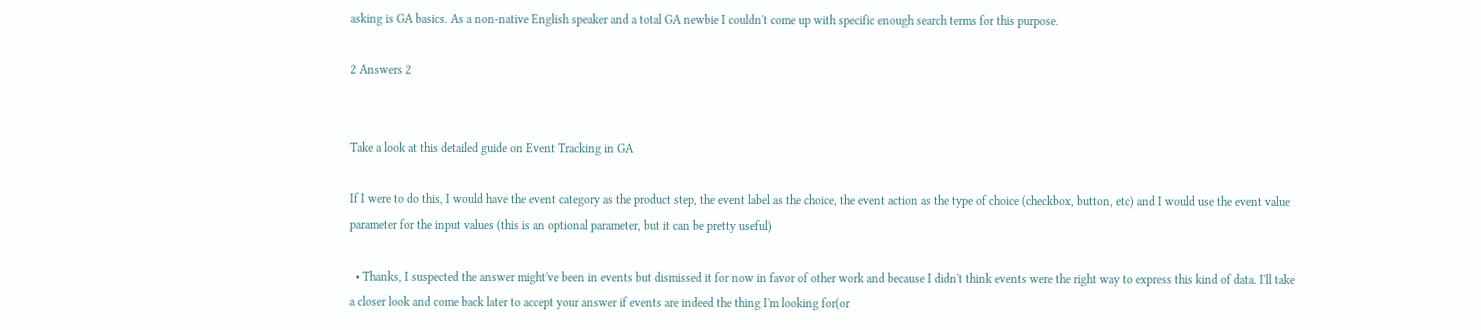asking is GA basics. As a non-native English speaker and a total GA newbie I couldn't come up with specific enough search terms for this purpose.

2 Answers 2


Take a look at this detailed guide on Event Tracking in GA

If I were to do this, I would have the event category as the product step, the event label as the choice, the event action as the type of choice (checkbox, button, etc) and I would use the event value parameter for the input values (this is an optional parameter, but it can be pretty useful)

  • Thanks, I suspected the answer might've been in events but dismissed it for now in favor of other work and because I didn't think events were the right way to express this kind of data. I'll take a closer look and come back later to accept your answer if events are indeed the thing I'm looking for(or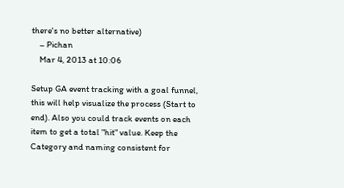there's no better alternative)
    – Pichan
    Mar 4, 2013 at 10:06

Setup GA event tracking with a goal funnel, this will help visualize the process (Start to end). Also you could track events on each item to get a total "hit" value. Keep the Category and naming consistent for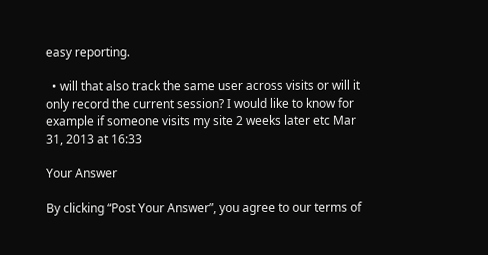easy reporting.

  • will that also track the same user across visits or will it only record the current session? I would like to know for example if someone visits my site 2 weeks later etc Mar 31, 2013 at 16:33

Your Answer

By clicking “Post Your Answer”, you agree to our terms of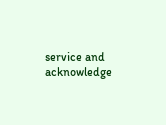service and acknowledge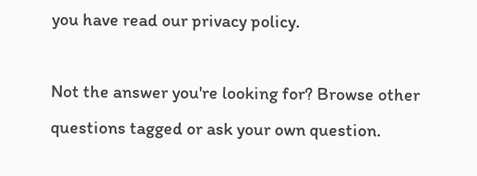you have read our privacy policy.

Not the answer you're looking for? Browse other questions tagged or ask your own question.